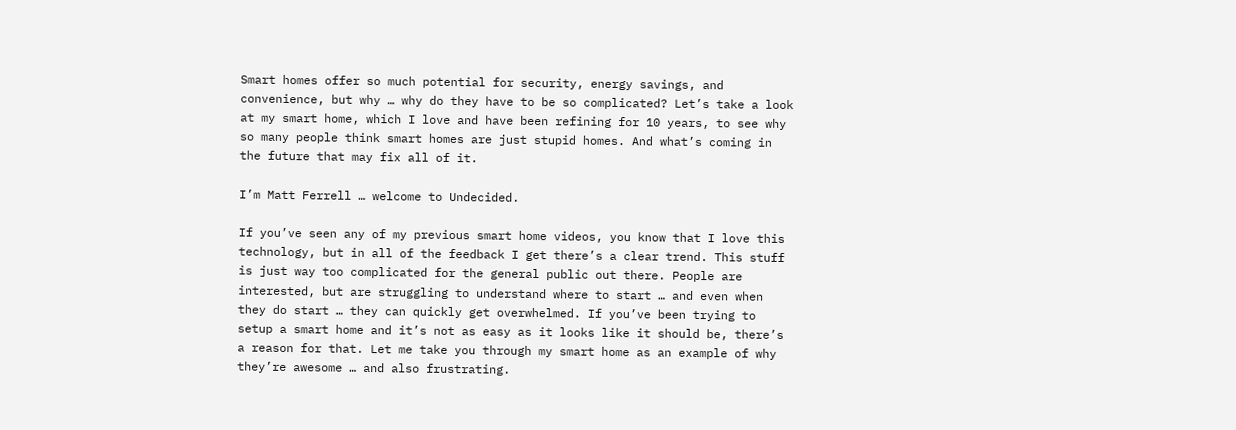Smart homes offer so much potential for security, energy savings, and convenience, but why … why do they have to be so complicated? Let’s take a look at my smart home, which I love and have been refining for 10 years, to see why so many people think smart homes are just stupid homes. And what’s coming in the future that may fix all of it.

I’m Matt Ferrell … welcome to Undecided.

If you’ve seen any of my previous smart home videos, you know that I love this technology, but in all of the feedback I get there’s a clear trend. This stuff is just way too complicated for the general public out there. People are interested, but are struggling to understand where to start … and even when they do start … they can quickly get overwhelmed. If you’ve been trying to setup a smart home and it’s not as easy as it looks like it should be, there’s a reason for that. Let me take you through my smart home as an example of why they’re awesome … and also frustrating.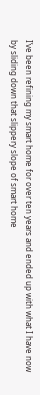I’ve been refining my smart home for over ten years and ended up with what I have now by sliding down that slippery slope of smart home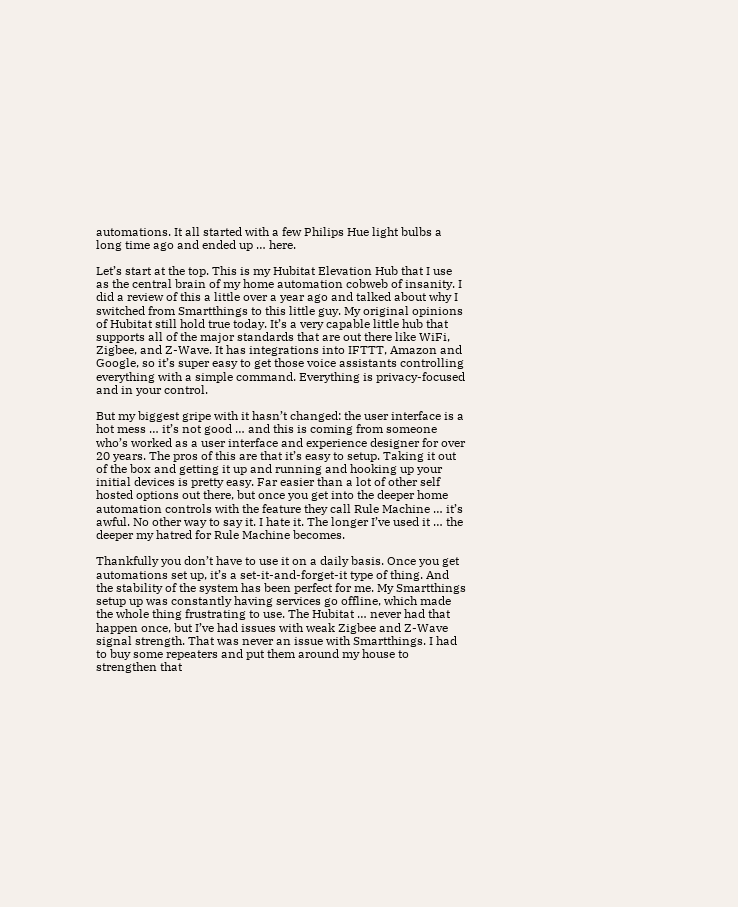automations. It all started with a few Philips Hue light bulbs a long time ago and ended up … here.

Let’s start at the top. This is my Hubitat Elevation Hub that I use as the central brain of my home automation cobweb of insanity. I did a review of this a little over a year ago and talked about why I switched from Smartthings to this little guy. My original opinions of Hubitat still hold true today. It’s a very capable little hub that supports all of the major standards that are out there like WiFi, Zigbee, and Z-Wave. It has integrations into IFTTT, Amazon and Google, so it’s super easy to get those voice assistants controlling everything with a simple command. Everything is privacy-focused and in your control.

But my biggest gripe with it hasn’t changed: the user interface is a hot mess … it’s not good … and this is coming from someone who’s worked as a user interface and experience designer for over 20 years. The pros of this are that it’s easy to setup. Taking it out of the box and getting it up and running and hooking up your initial devices is pretty easy. Far easier than a lot of other self hosted options out there, but once you get into the deeper home automation controls with the feature they call Rule Machine … it’s awful. No other way to say it. I hate it. The longer I’ve used it … the deeper my hatred for Rule Machine becomes.

Thankfully you don’t have to use it on a daily basis. Once you get automations set up, it’s a set-it-and-forget-it type of thing. And the stability of the system has been perfect for me. My Smartthings setup up was constantly having services go offline, which made the whole thing frustrating to use. The Hubitat … never had that happen once, but I’ve had issues with weak Zigbee and Z-Wave signal strength. That was never an issue with Smartthings. I had to buy some repeaters and put them around my house to strengthen that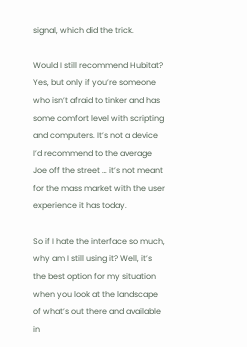signal, which did the trick.

Would I still recommend Hubitat? Yes, but only if you’re someone who isn’t afraid to tinker and has some comfort level with scripting and computers. It’s not a device I’d recommend to the average Joe off the street … it’s not meant for the mass market with the user experience it has today.

So if I hate the interface so much, why am I still using it? Well, it’s the best option for my situation when you look at the landscape of what’s out there and available in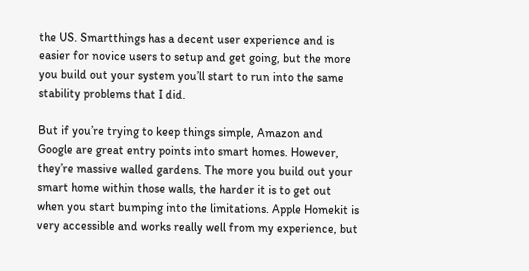the US. Smartthings has a decent user experience and is easier for novice users to setup and get going, but the more you build out your system you’ll start to run into the same stability problems that I did.

But if you’re trying to keep things simple, Amazon and Google are great entry points into smart homes. However, they’re massive walled gardens. The more you build out your smart home within those walls, the harder it is to get out when you start bumping into the limitations. Apple Homekit is very accessible and works really well from my experience, but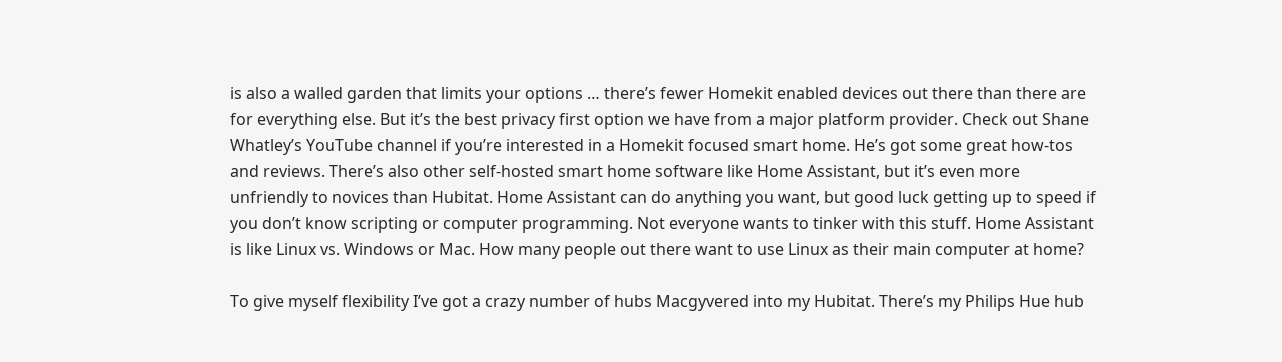is also a walled garden that limits your options … there’s fewer Homekit enabled devices out there than there are for everything else. But it’s the best privacy first option we have from a major platform provider. Check out Shane Whatley’s YouTube channel if you’re interested in a Homekit focused smart home. He’s got some great how-tos and reviews. There’s also other self-hosted smart home software like Home Assistant, but it’s even more unfriendly to novices than Hubitat. Home Assistant can do anything you want, but good luck getting up to speed if you don’t know scripting or computer programming. Not everyone wants to tinker with this stuff. Home Assistant is like Linux vs. Windows or Mac. How many people out there want to use Linux as their main computer at home?

To give myself flexibility I’ve got a crazy number of hubs Macgyvered into my Hubitat. There’s my Philips Hue hub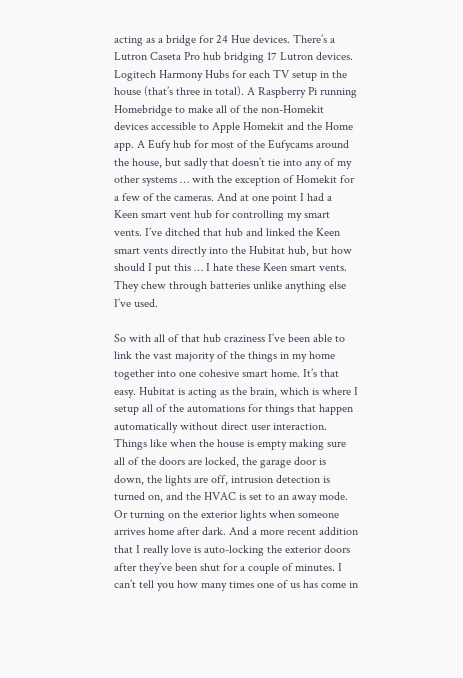acting as a bridge for 24 Hue devices. There’s a Lutron Caseta Pro hub bridging 17 Lutron devices. Logitech Harmony Hubs for each TV setup in the house (that’s three in total). A Raspberry Pi running Homebridge to make all of the non-Homekit devices accessible to Apple Homekit and the Home app. A Eufy hub for most of the Eufycams around the house, but sadly that doesn’t tie into any of my other systems … with the exception of Homekit for a few of the cameras. And at one point I had a Keen smart vent hub for controlling my smart vents. I’ve ditched that hub and linked the Keen smart vents directly into the Hubitat hub, but how should I put this … I hate these Keen smart vents. They chew through batteries unlike anything else I’ve used.

So with all of that hub craziness I’ve been able to link the vast majority of the things in my home together into one cohesive smart home. It’s that easy. Hubitat is acting as the brain, which is where I setup all of the automations for things that happen automatically without direct user interaction. Things like when the house is empty making sure all of the doors are locked, the garage door is down, the lights are off, intrusion detection is turned on, and the HVAC is set to an away mode. Or turning on the exterior lights when someone arrives home after dark. And a more recent addition that I really love is auto-locking the exterior doors after they’ve been shut for a couple of minutes. I can’t tell you how many times one of us has come in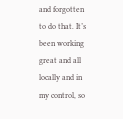and forgotten to do that. It’s been working great and all locally and in my control, so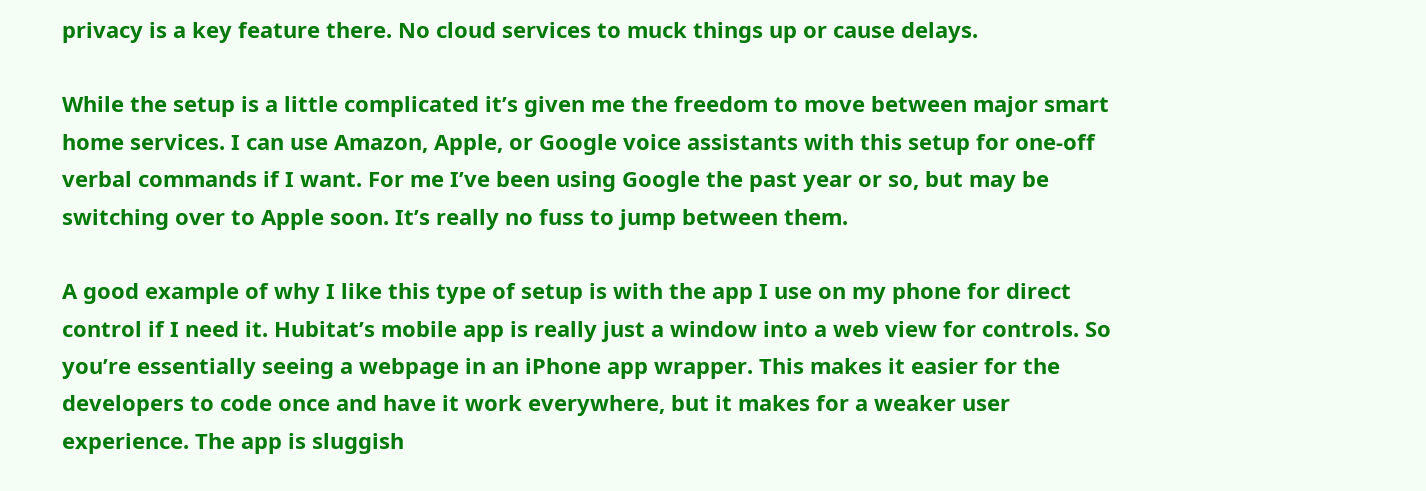privacy is a key feature there. No cloud services to muck things up or cause delays.

While the setup is a little complicated it’s given me the freedom to move between major smart home services. I can use Amazon, Apple, or Google voice assistants with this setup for one-off verbal commands if I want. For me I’ve been using Google the past year or so, but may be switching over to Apple soon. It’s really no fuss to jump between them.

A good example of why I like this type of setup is with the app I use on my phone for direct control if I need it. Hubitat’s mobile app is really just a window into a web view for controls. So you’re essentially seeing a webpage in an iPhone app wrapper. This makes it easier for the developers to code once and have it work everywhere, but it makes for a weaker user experience. The app is sluggish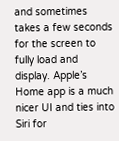and sometimes takes a few seconds for the screen to fully load and display. Apple’s Home app is a much nicer UI and ties into Siri for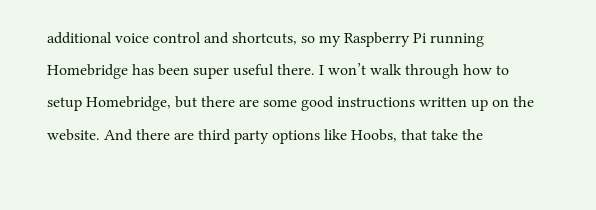additional voice control and shortcuts, so my Raspberry Pi running Homebridge has been super useful there. I won’t walk through how to setup Homebridge, but there are some good instructions written up on the website. And there are third party options like Hoobs, that take the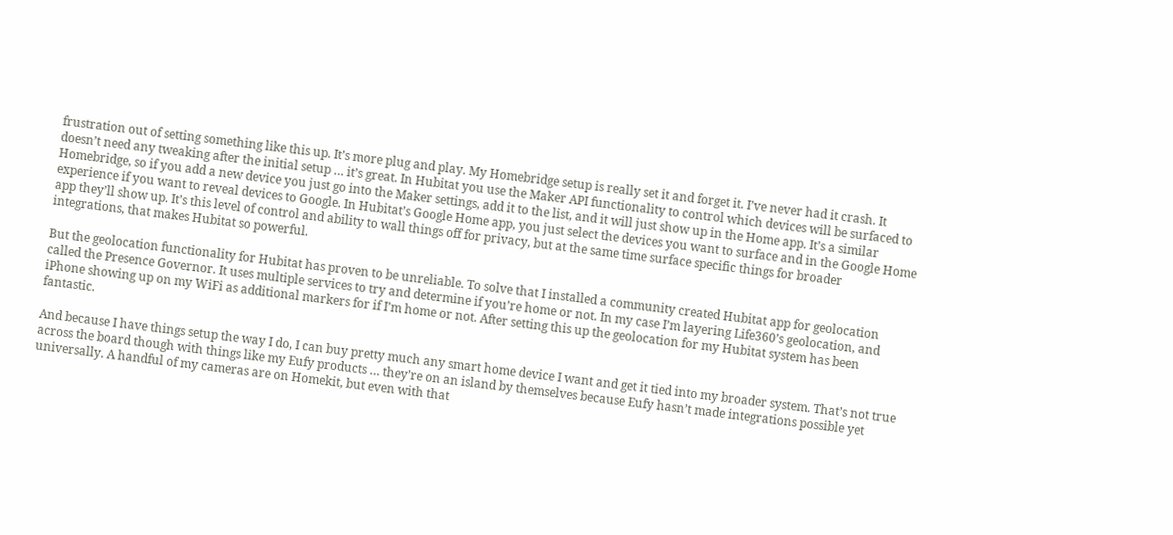frustration out of setting something like this up. It’s more plug and play. My Homebridge setup is really set it and forget it. I’ve never had it crash. It doesn’t need any tweaking after the initial setup … it’s great. In Hubitat you use the Maker API functionality to control which devices will be surfaced to Homebridge, so if you add a new device you just go into the Maker settings, add it to the list, and it will just show up in the Home app. It’s a similar experience if you want to reveal devices to Google. In Hubitat’s Google Home app, you just select the devices you want to surface and in the Google Home app they’ll show up. It’s this level of control and ability to wall things off for privacy, but at the same time surface specific things for broader integrations, that makes Hubitat so powerful.

But the geolocation functionality for Hubitat has proven to be unreliable. To solve that I installed a community created Hubitat app for geolocation called the Presence Governor. It uses multiple services to try and determine if you’re home or not. In my case I’m layering Life360’s geolocation, and iPhone showing up on my WiFi as additional markers for if I’m home or not. After setting this up the geolocation for my Hubitat system has been fantastic.

And because I have things setup the way I do, I can buy pretty much any smart home device I want and get it tied into my broader system. That’s not true across the board though with things like my Eufy products … they’re on an island by themselves because Eufy hasn’t made integrations possible yet universally. A handful of my cameras are on Homekit, but even with that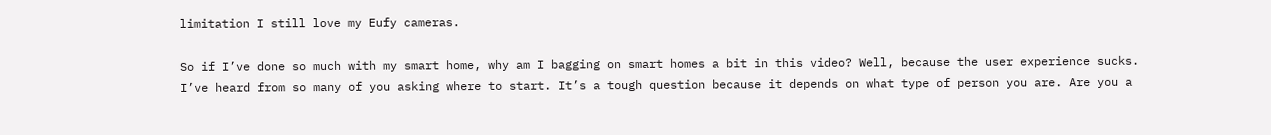limitation I still love my Eufy cameras.

So if I’ve done so much with my smart home, why am I bagging on smart homes a bit in this video? Well, because the user experience sucks. I’ve heard from so many of you asking where to start. It’s a tough question because it depends on what type of person you are. Are you a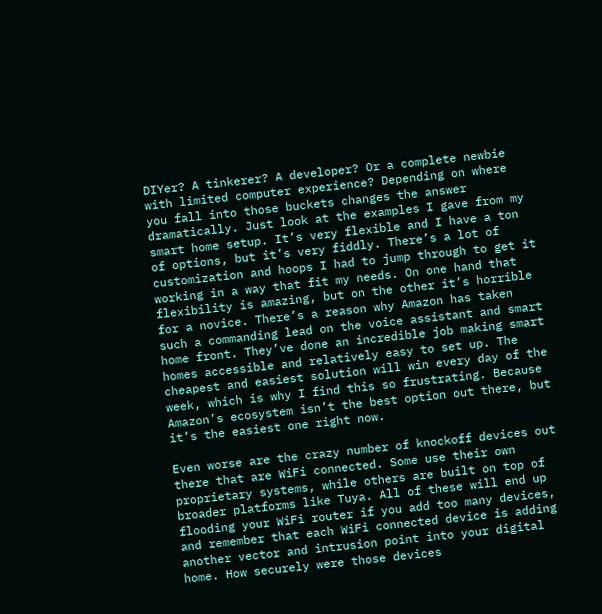DIYer? A tinkerer? A developer? Or a complete newbie with limited computer experience? Depending on where you fall into those buckets changes the answer dramatically. Just look at the examples I gave from my smart home setup. It’s very flexible and I have a ton of options, but it’s very fiddly. There’s a lot of customization and hoops I had to jump through to get it working in a way that fit my needs. On one hand that flexibility is amazing, but on the other it’s horrible for a novice. There’s a reason why Amazon has taken such a commanding lead on the voice assistant and smart home front. They’ve done an incredible job making smart homes accessible and relatively easy to set up. The cheapest and easiest solution will win every day of the week, which is why I find this so frustrating. Because Amazon’s ecosystem isn’t the best option out there, but it’s the easiest one right now.

Even worse are the crazy number of knockoff devices out there that are WiFi connected. Some use their own proprietary systems, while others are built on top of broader platforms like Tuya. All of these will end up flooding your WiFi router if you add too many devices, and remember that each WiFi connected device is adding another vector and intrusion point into your digital home. How securely were those devices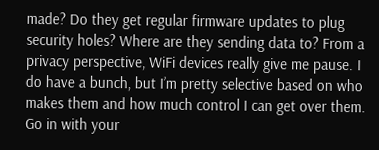made? Do they get regular firmware updates to plug security holes? Where are they sending data to? From a privacy perspective, WiFi devices really give me pause. I do have a bunch, but I’m pretty selective based on who makes them and how much control I can get over them. Go in with your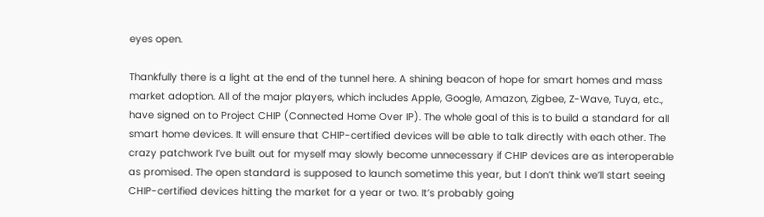eyes open.

Thankfully there is a light at the end of the tunnel here. A shining beacon of hope for smart homes and mass market adoption. All of the major players, which includes Apple, Google, Amazon, Zigbee, Z-Wave, Tuya, etc., have signed on to Project CHIP (Connected Home Over IP). The whole goal of this is to build a standard for all smart home devices. It will ensure that CHIP-certified devices will be able to talk directly with each other. The crazy patchwork I’ve built out for myself may slowly become unnecessary if CHIP devices are as interoperable as promised. The open standard is supposed to launch sometime this year, but I don’t think we’ll start seeing CHIP-certified devices hitting the market for a year or two. It’s probably going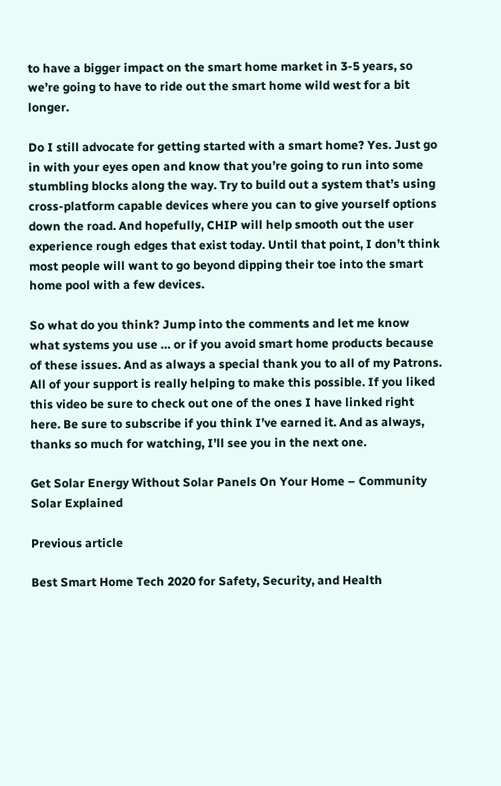to have a bigger impact on the smart home market in 3-5 years, so we’re going to have to ride out the smart home wild west for a bit longer.

Do I still advocate for getting started with a smart home? Yes. Just go in with your eyes open and know that you’re going to run into some stumbling blocks along the way. Try to build out a system that’s using cross-platform capable devices where you can to give yourself options down the road. And hopefully, CHIP will help smooth out the user experience rough edges that exist today. Until that point, I don’t think most people will want to go beyond dipping their toe into the smart home pool with a few devices.

So what do you think? Jump into the comments and let me know what systems you use … or if you avoid smart home products because of these issues. And as always a special thank you to all of my Patrons. All of your support is really helping to make this possible. If you liked this video be sure to check out one of the ones I have linked right here. Be sure to subscribe if you think I’ve earned it. And as always, thanks so much for watching, I’ll see you in the next one.

Get Solar Energy Without Solar Panels On Your Home – Community Solar Explained

Previous article

Best Smart Home Tech 2020 for Safety, Security, and Health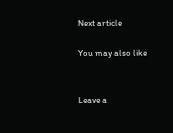Next article

You may also like


Leave a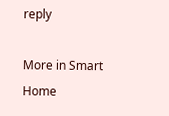reply

More in Smart Home